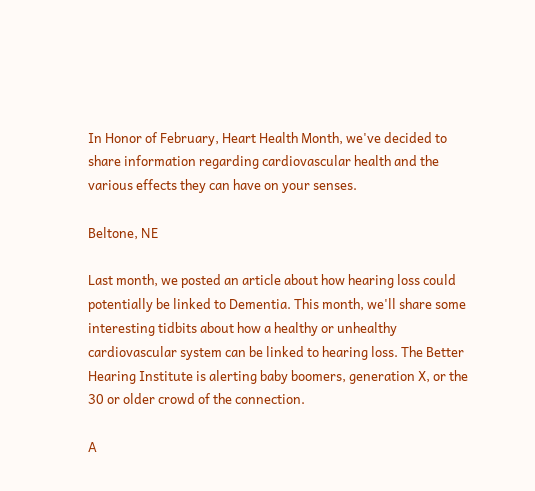In Honor of February, Heart Health Month, we've decided to share information regarding cardiovascular health and the various effects they can have on your senses.

Beltone, NE

Last month, we posted an article about how hearing loss could potentially be linked to Dementia. This month, we'll share some interesting tidbits about how a healthy or unhealthy cardiovascular system can be linked to hearing loss. The Better Hearing Institute is alerting baby boomers, generation X, or the 30 or older crowd of the connection.

A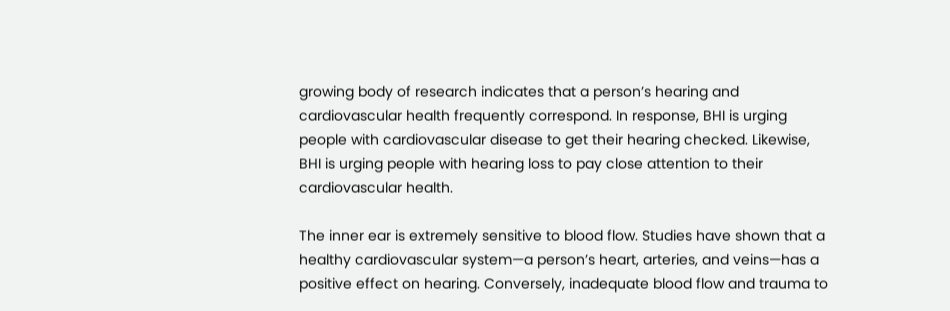growing body of research indicates that a person’s hearing and cardiovascular health frequently correspond. In response, BHI is urging people with cardiovascular disease to get their hearing checked. Likewise, BHI is urging people with hearing loss to pay close attention to their cardiovascular health.

The inner ear is extremely sensitive to blood flow. Studies have shown that a healthy cardiovascular system—a person’s heart, arteries, and veins—has a positive effect on hearing. Conversely, inadequate blood flow and trauma to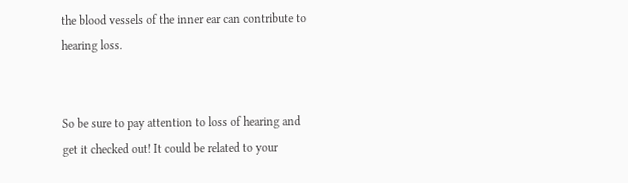the blood vessels of the inner ear can contribute to hearing loss.


So be sure to pay attention to loss of hearing and get it checked out! It could be related to your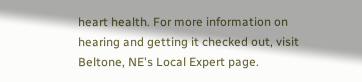heart health. For more information on hearing and getting it checked out, visit Beltone, NE's Local Expert page.